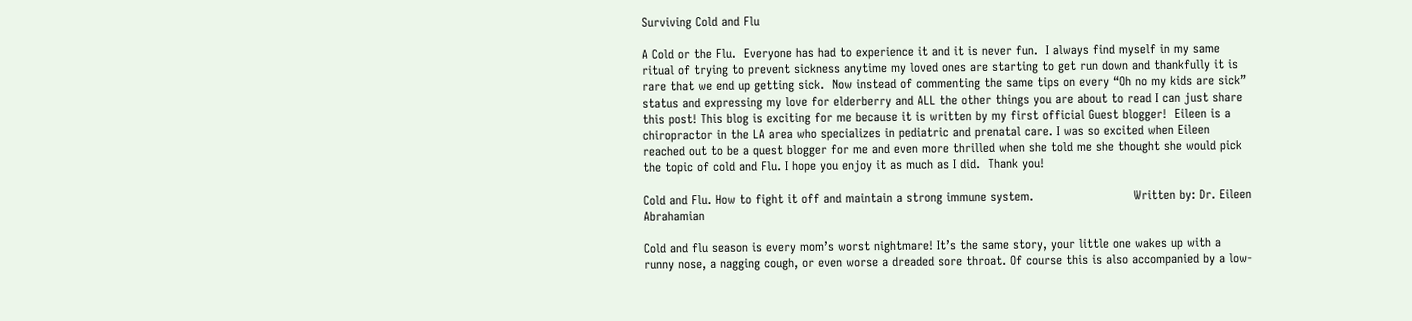Surviving Cold and Flu

A Cold or the Flu.  Everyone has had to experience it and it is never fun.  I always find myself in my same ritual of trying to prevent sickness anytime my loved ones are starting to get run down and thankfully it is rare that we end up getting sick.  Now instead of commenting the same tips on every “Oh no my kids are sick” status and expressing my love for elderberry and ALL the other things you are about to read I can just share this post! This blog is exciting for me because it is written by my first official Guest blogger!  Eileen is a chiropractor in the LA area who specializes in pediatric and prenatal care. I was so excited when Eileen reached out to be a quest blogger for me and even more thrilled when she told me she thought she would pick the topic of cold and Flu. I hope you enjoy it as much as I did.  Thank you!

Cold and Flu. How to fight it off and maintain a strong immune system.                         Written by: Dr. Eileen Abrahamian

Cold and flu season is every mom’s worst nightmare! It’s the same story, your little one wakes up with a runny nose, a nagging cough, or even worse a dreaded sore throat. Of course this is also accompanied by a low-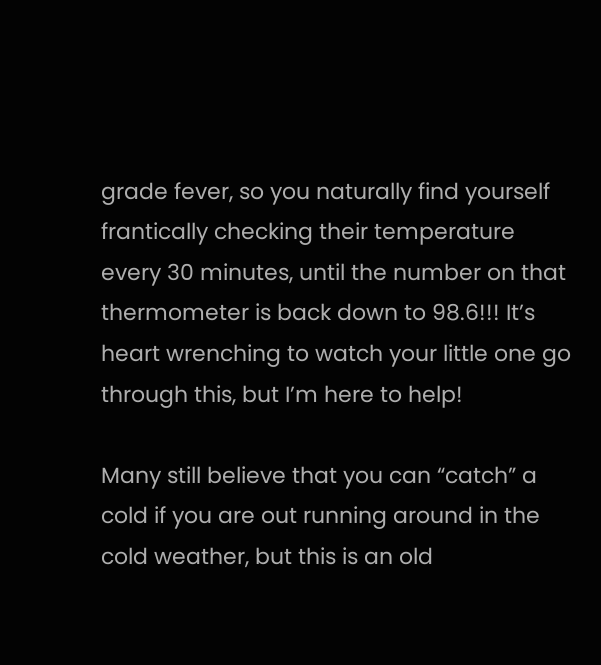grade fever, so you naturally find yourself frantically checking their temperature every 30 minutes, until the number on that thermometer is back down to 98.6!!! It’s heart wrenching to watch your little one go through this, but I’m here to help!

Many still believe that you can “catch” a cold if you are out running around in the cold weather, but this is an old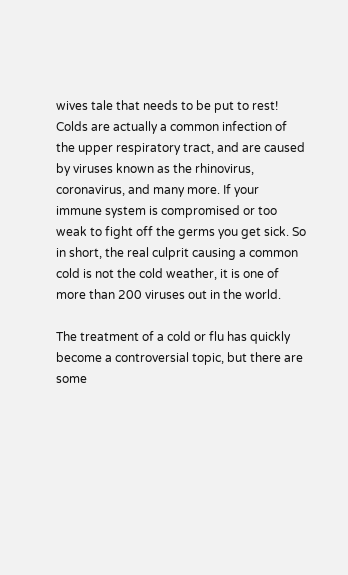wives tale that needs to be put to rest! Colds are actually a common infection of the upper respiratory tract, and are caused by viruses known as the rhinovirus, coronavirus, and many more. If your immune system is compromised or too weak to fight off the germs you get sick. So in short, the real culprit causing a common cold is not the cold weather, it is one of more than 200 viruses out in the world.

The treatment of a cold or flu has quickly become a controversial topic, but there are some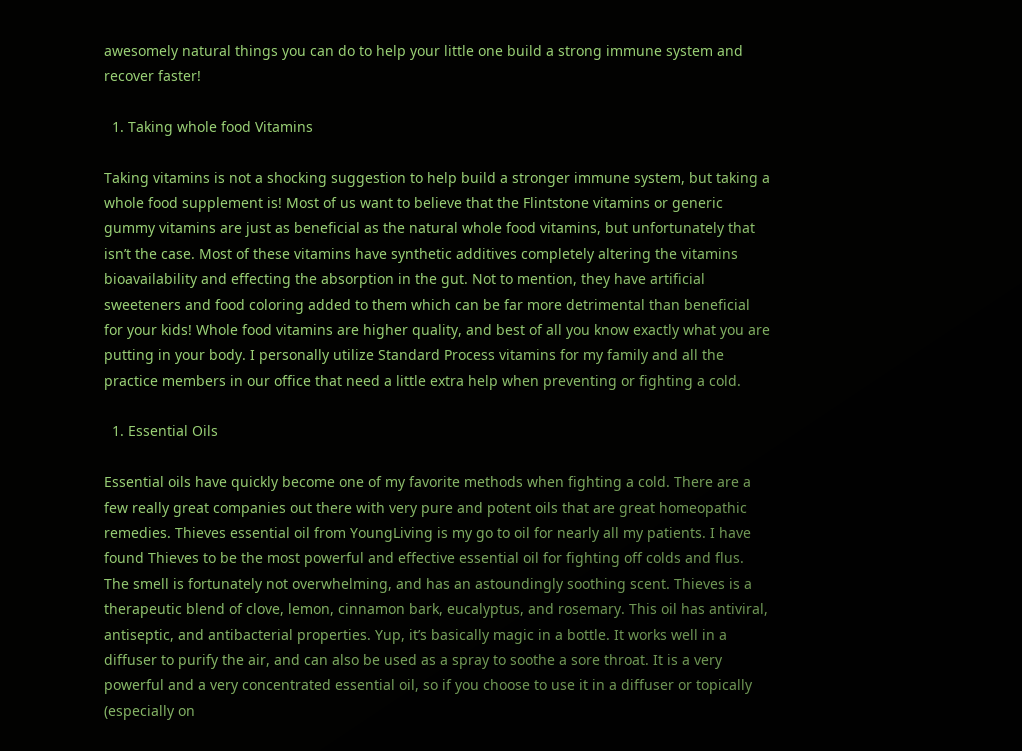awesomely natural things you can do to help your little one build a strong immune system and recover faster!

  1. Taking whole food Vitamins

Taking vitamins is not a shocking suggestion to help build a stronger immune system, but taking a whole food supplement is! Most of us want to believe that the Flintstone vitamins or generic gummy vitamins are just as beneficial as the natural whole food vitamins, but unfortunately that isn’t the case. Most of these vitamins have synthetic additives completely altering the vitamins bioavailability and effecting the absorption in the gut. Not to mention, they have artificial sweeteners and food coloring added to them which can be far more detrimental than beneficial for your kids! Whole food vitamins are higher quality, and best of all you know exactly what you are putting in your body. I personally utilize Standard Process vitamins for my family and all the practice members in our office that need a little extra help when preventing or fighting a cold.

  1. Essential Oils

Essential oils have quickly become one of my favorite methods when fighting a cold. There are a few really great companies out there with very pure and potent oils that are great homeopathic remedies. Thieves essential oil from YoungLiving is my go to oil for nearly all my patients. I have found Thieves to be the most powerful and effective essential oil for fighting off colds and flus. The smell is fortunately not overwhelming, and has an astoundingly soothing scent. Thieves is a therapeutic blend of clove, lemon, cinnamon bark, eucalyptus, and rosemary. This oil has antiviral, antiseptic, and antibacterial properties. Yup, it’s basically magic in a bottle. It works well in a diffuser to purify the air, and can also be used as a spray to soothe a sore throat. It is a very powerful and a very concentrated essential oil, so if you choose to use it in a diffuser or topically (especially on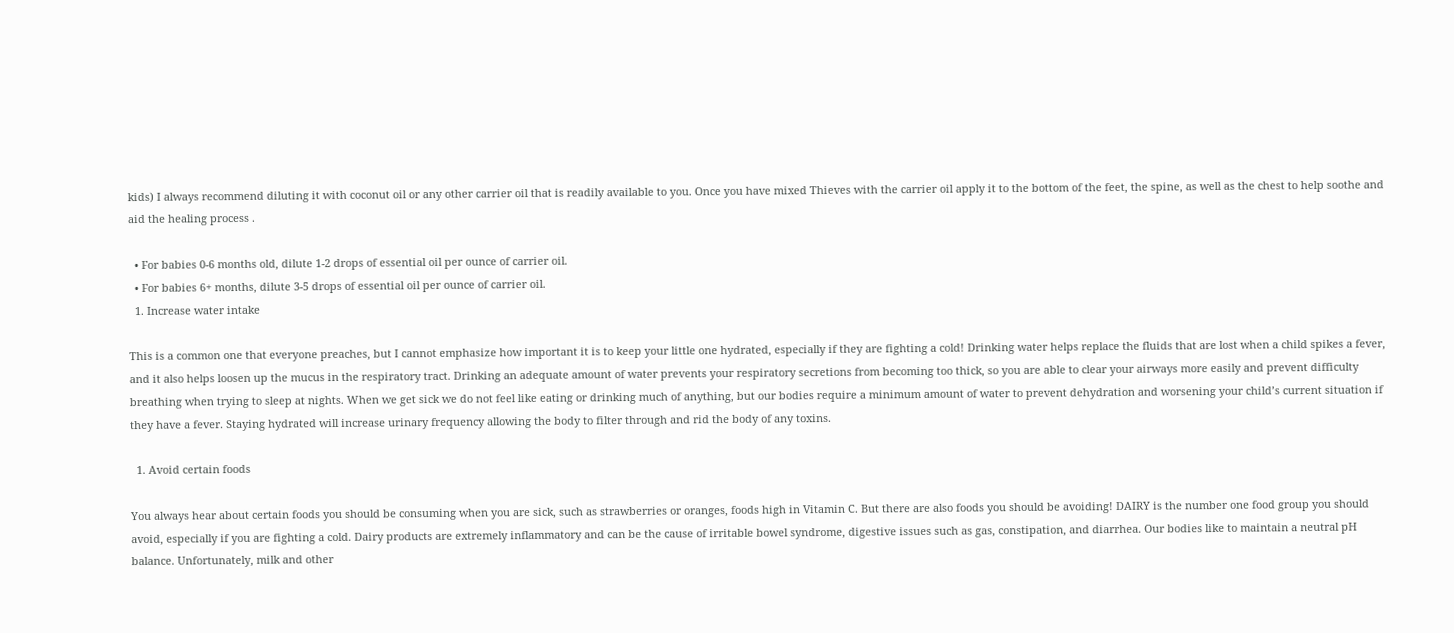kids) I always recommend diluting it with coconut oil or any other carrier oil that is readily available to you. Once you have mixed Thieves with the carrier oil apply it to the bottom of the feet, the spine, as well as the chest to help soothe and aid the healing process .

  • For babies 0-6 months old, dilute 1-2 drops of essential oil per ounce of carrier oil.
  • For babies 6+ months, dilute 3-5 drops of essential oil per ounce of carrier oil.
  1. Increase water intake

This is a common one that everyone preaches, but I cannot emphasize how important it is to keep your little one hydrated, especially if they are fighting a cold! Drinking water helps replace the fluids that are lost when a child spikes a fever, and it also helps loosen up the mucus in the respiratory tract. Drinking an adequate amount of water prevents your respiratory secretions from becoming too thick, so you are able to clear your airways more easily and prevent difficulty breathing when trying to sleep at nights. When we get sick we do not feel like eating or drinking much of anything, but our bodies require a minimum amount of water to prevent dehydration and worsening your child’s current situation if they have a fever. Staying hydrated will increase urinary frequency allowing the body to filter through and rid the body of any toxins.

  1. Avoid certain foods

You always hear about certain foods you should be consuming when you are sick, such as strawberries or oranges, foods high in Vitamin C. But there are also foods you should be avoiding! DAIRY is the number one food group you should avoid, especially if you are fighting a cold. Dairy products are extremely inflammatory and can be the cause of irritable bowel syndrome, digestive issues such as gas, constipation, and diarrhea. Our bodies like to maintain a neutral pH balance. Unfortunately, milk and other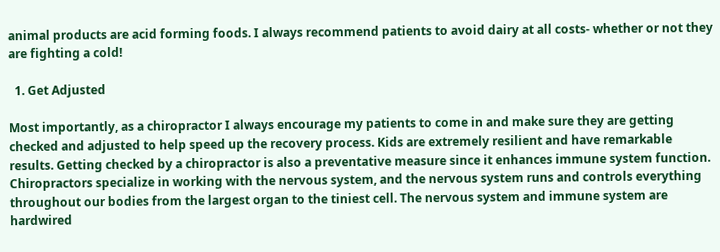animal products are acid forming foods. I always recommend patients to avoid dairy at all costs- whether or not they are fighting a cold!

  1. Get Adjusted

Most importantly, as a chiropractor I always encourage my patients to come in and make sure they are getting checked and adjusted to help speed up the recovery process. Kids are extremely resilient and have remarkable results. Getting checked by a chiropractor is also a preventative measure since it enhances immune system function. Chiropractors specialize in working with the nervous system, and the nervous system runs and controls everything throughout our bodies from the largest organ to the tiniest cell. The nervous system and immune system are hardwired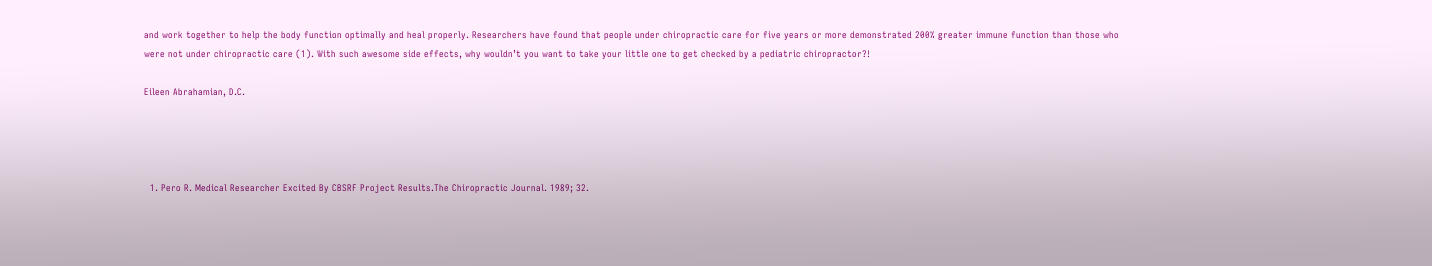and work together to help the body function optimally and heal properly. Researchers have found that people under chiropractic care for five years or more demonstrated 200% greater immune function than those who were not under chiropractic care (1). With such awesome side effects, why wouldn’t you want to take your little one to get checked by a pediatric chiropractor?!

Eileen Abrahamian, D.C.




  1. Pero R. Medical Researcher Excited By CBSRF Project Results.The Chiropractic Journal. 1989; 32.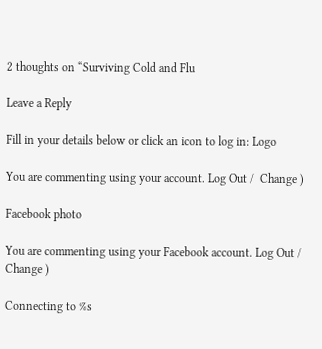2 thoughts on “Surviving Cold and Flu

Leave a Reply

Fill in your details below or click an icon to log in: Logo

You are commenting using your account. Log Out /  Change )

Facebook photo

You are commenting using your Facebook account. Log Out /  Change )

Connecting to %s